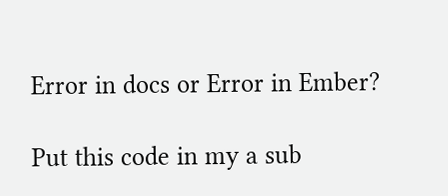Error in docs or Error in Ember?

Put this code in my a sub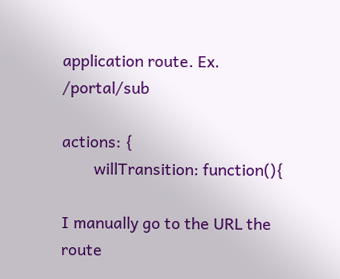application route. Ex. /portal/sub

actions: {
        willTransition: function(){

I manually go to the URL the route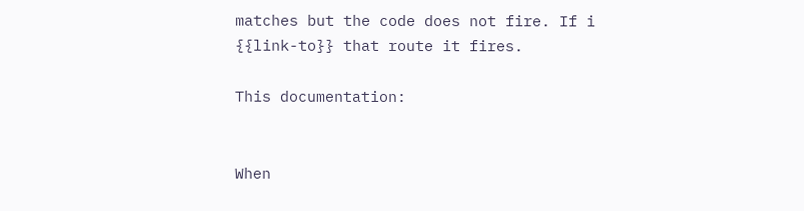matches but the code does not fire. If i {{link-to}} that route it fires.

This documentation:


When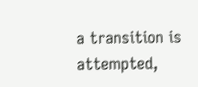a transition is attempted,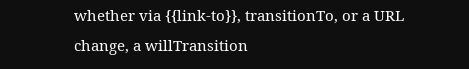whether via {{link-to}}, transitionTo, or a URL change, a willTransition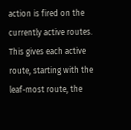action is fired on the currently active routes. This gives each active route, starting with the leaf-most route, the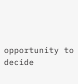opportunity to decide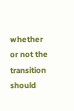whether or not the transition should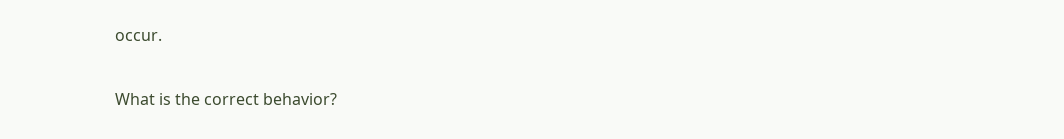occur.

What is the correct behavior?